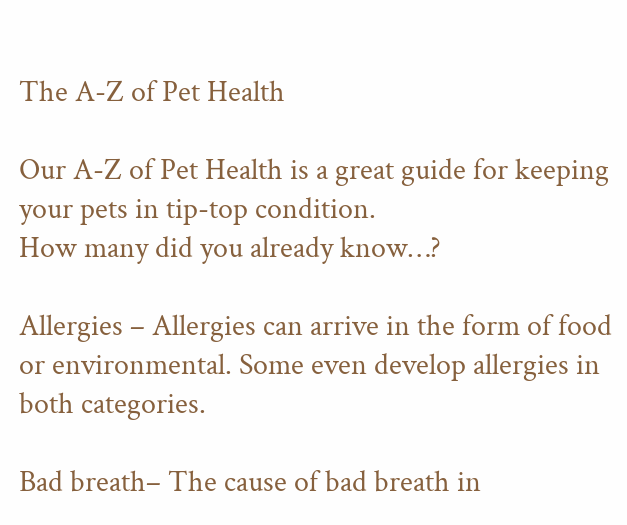The A-Z of Pet Health

Our A-Z of Pet Health is a great guide for keeping your pets in tip-top condition.
How many did you already know…?

Allergies – Allergies can arrive in the form of food or environmental. Some even develop allergies in both categories.

Bad breath– The cause of bad breath in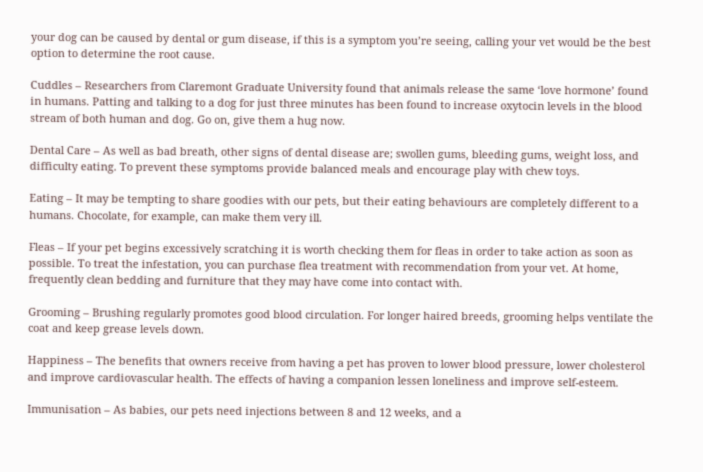your dog can be caused by dental or gum disease, if this is a symptom you’re seeing, calling your vet would be the best option to determine the root cause.

Cuddles – Researchers from Claremont Graduate University found that animals release the same ‘love hormone’ found in humans. Patting and talking to a dog for just three minutes has been found to increase oxytocin levels in the blood stream of both human and dog. Go on, give them a hug now.

Dental Care – As well as bad breath, other signs of dental disease are; swollen gums, bleeding gums, weight loss, and difficulty eating. To prevent these symptoms provide balanced meals and encourage play with chew toys.

Eating – It may be tempting to share goodies with our pets, but their eating behaviours are completely different to a humans. Chocolate, for example, can make them very ill.

Fleas – If your pet begins excessively scratching it is worth checking them for fleas in order to take action as soon as possible. To treat the infestation, you can purchase flea treatment with recommendation from your vet. At home, frequently clean bedding and furniture that they may have come into contact with.

Grooming – Brushing regularly promotes good blood circulation. For longer haired breeds, grooming helps ventilate the coat and keep grease levels down.

Happiness – The benefits that owners receive from having a pet has proven to lower blood pressure, lower cholesterol and improve cardiovascular health. The effects of having a companion lessen loneliness and improve self-esteem.

Immunisation – As babies, our pets need injections between 8 and 12 weeks, and a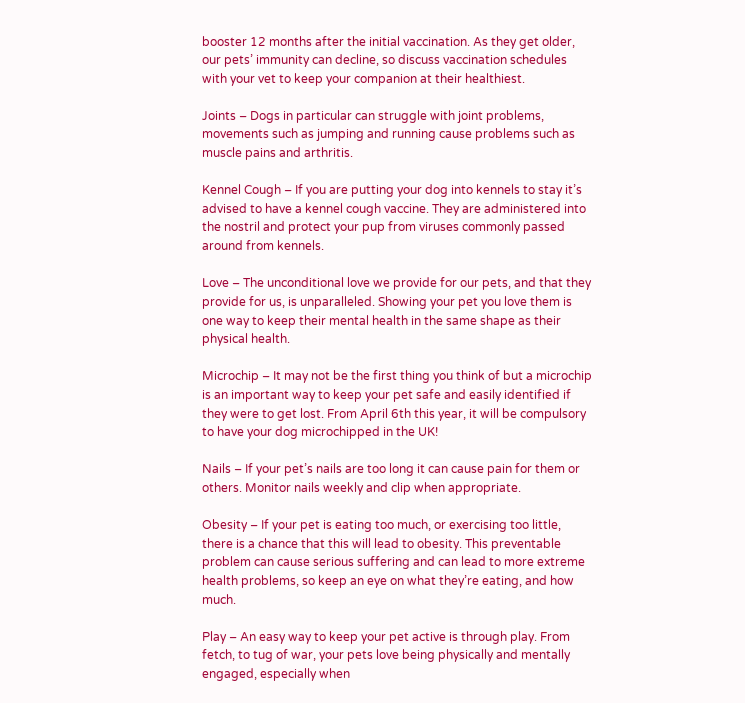booster 12 months after the initial vaccination. As they get older, our pets’ immunity can decline, so discuss vaccination schedules with your vet to keep your companion at their healthiest.

Joints – Dogs in particular can struggle with joint problems, movements such as jumping and running cause problems such as muscle pains and arthritis.

Kennel Cough – If you are putting your dog into kennels to stay it’s advised to have a kennel cough vaccine. They are administered into the nostril and protect your pup from viruses commonly passed around from kennels.

Love – The unconditional love we provide for our pets, and that they provide for us, is unparalleled. Showing your pet you love them is one way to keep their mental health in the same shape as their physical health.

Microchip – It may not be the first thing you think of but a microchip is an important way to keep your pet safe and easily identified if they were to get lost. From April 6th this year, it will be compulsory to have your dog microchipped in the UK!

Nails – If your pet’s nails are too long it can cause pain for them or others. Monitor nails weekly and clip when appropriate.

Obesity – If your pet is eating too much, or exercising too little, there is a chance that this will lead to obesity. This preventable problem can cause serious suffering and can lead to more extreme health problems, so keep an eye on what they’re eating, and how much.

Play – An easy way to keep your pet active is through play. From fetch, to tug of war, your pets love being physically and mentally engaged, especially when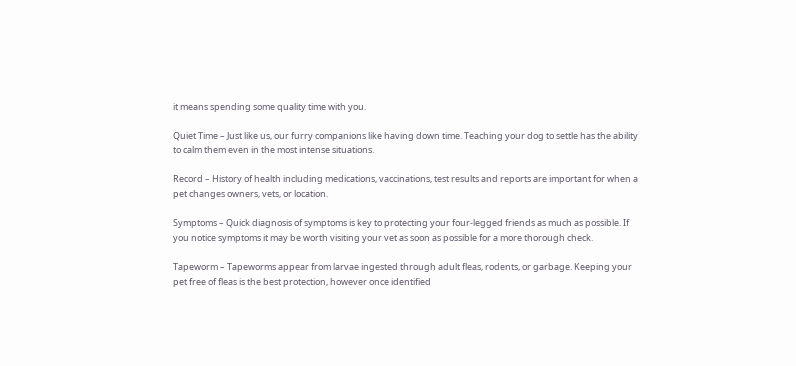it means spending some quality time with you.

Quiet Time – Just like us, our furry companions like having down time. Teaching your dog to settle has the ability to calm them even in the most intense situations.

Record – History of health including medications, vaccinations, test results and reports are important for when a pet changes owners, vets, or location.

Symptoms – Quick diagnosis of symptoms is key to protecting your four-legged friends as much as possible. If you notice symptoms it may be worth visiting your vet as soon as possible for a more thorough check.

Tapeworm – Tapeworms appear from larvae ingested through adult fleas, rodents, or garbage. Keeping your pet free of fleas is the best protection, however once identified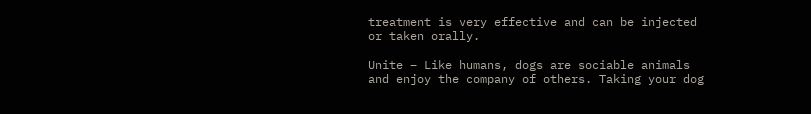treatment is very effective and can be injected or taken orally.

Unite – Like humans, dogs are sociable animals and enjoy the company of others. Taking your dog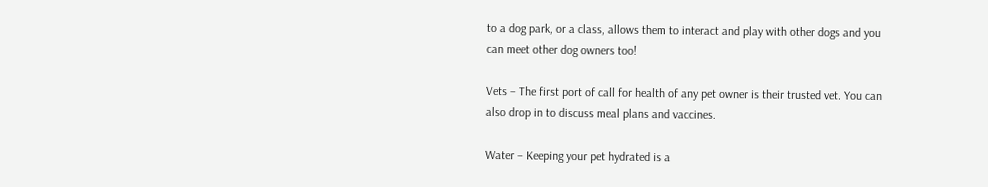to a dog park, or a class, allows them to interact and play with other dogs and you can meet other dog owners too!

Vets – The first port of call for health of any pet owner is their trusted vet. You can also drop in to discuss meal plans and vaccines.

Water – Keeping your pet hydrated is a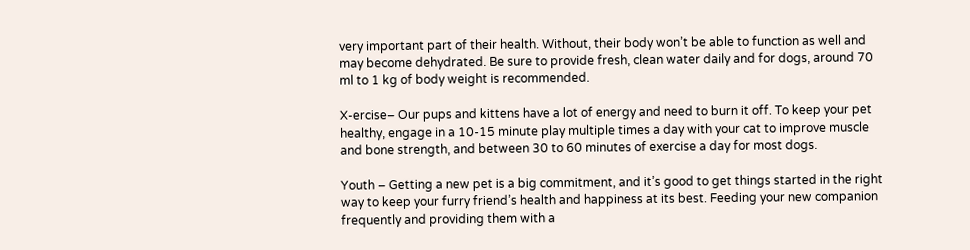very important part of their health. Without, their body won’t be able to function as well and may become dehydrated. Be sure to provide fresh, clean water daily and for dogs, around 70 ml to 1 kg of body weight is recommended.

X-ercise– Our pups and kittens have a lot of energy and need to burn it off. To keep your pet healthy, engage in a 10-15 minute play multiple times a day with your cat to improve muscle and bone strength, and between 30 to 60 minutes of exercise a day for most dogs.

Youth – Getting a new pet is a big commitment, and it’s good to get things started in the right way to keep your furry friend’s health and happiness at its best. Feeding your new companion frequently and providing them with a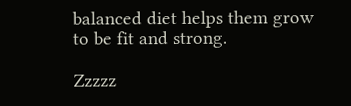balanced diet helps them grow to be fit and strong.

Zzzzz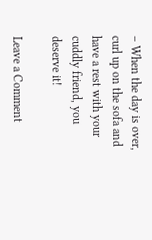– When the day is over, curl up on the sofa and have a rest with your cuddly friend, you deserve it!

Leave a Comment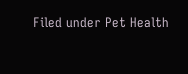Filed under Pet Health